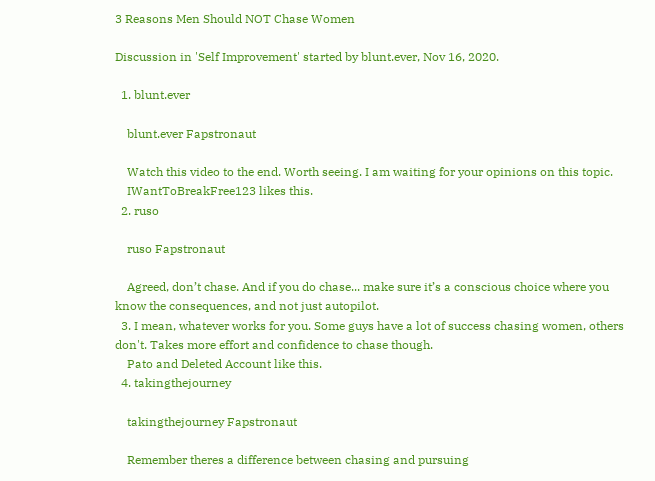3 Reasons Men Should NOT Chase Women

Discussion in 'Self Improvement' started by blunt.ever, Nov 16, 2020.

  1. blunt.ever

    blunt.ever Fapstronaut

    Watch this video to the end. Worth seeing. I am waiting for your opinions on this topic.
    IWantToBreakFree123 likes this.
  2. ruso

    ruso Fapstronaut

    Agreed, don’t chase. And if you do chase... make sure it’s a conscious choice where you know the consequences, and not just autopilot.
  3. I mean, whatever works for you. Some guys have a lot of success chasing women, others don't. Takes more effort and confidence to chase though.
    Pato and Deleted Account like this.
  4. takingthejourney

    takingthejourney Fapstronaut

    Remember theres a difference between chasing and pursuing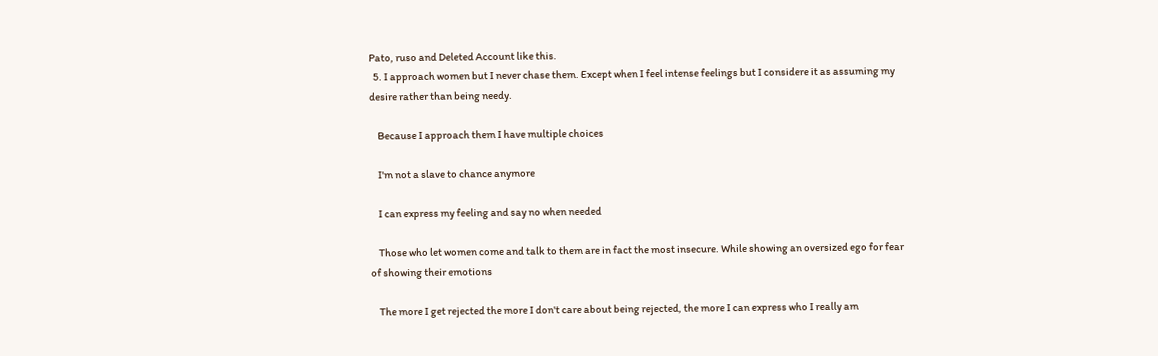Pato, ruso and Deleted Account like this.
  5. I approach women but I never chase them. Except when I feel intense feelings but I considere it as assuming my desire rather than being needy.

    Because I approach them I have multiple choices

    I'm not a slave to chance anymore

    I can express my feeling and say no when needed

    Those who let women come and talk to them are in fact the most insecure. While showing an oversized ego for fear of showing their emotions

    The more I get rejected the more I don't care about being rejected, the more I can express who I really am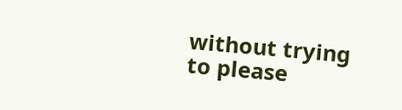without trying to please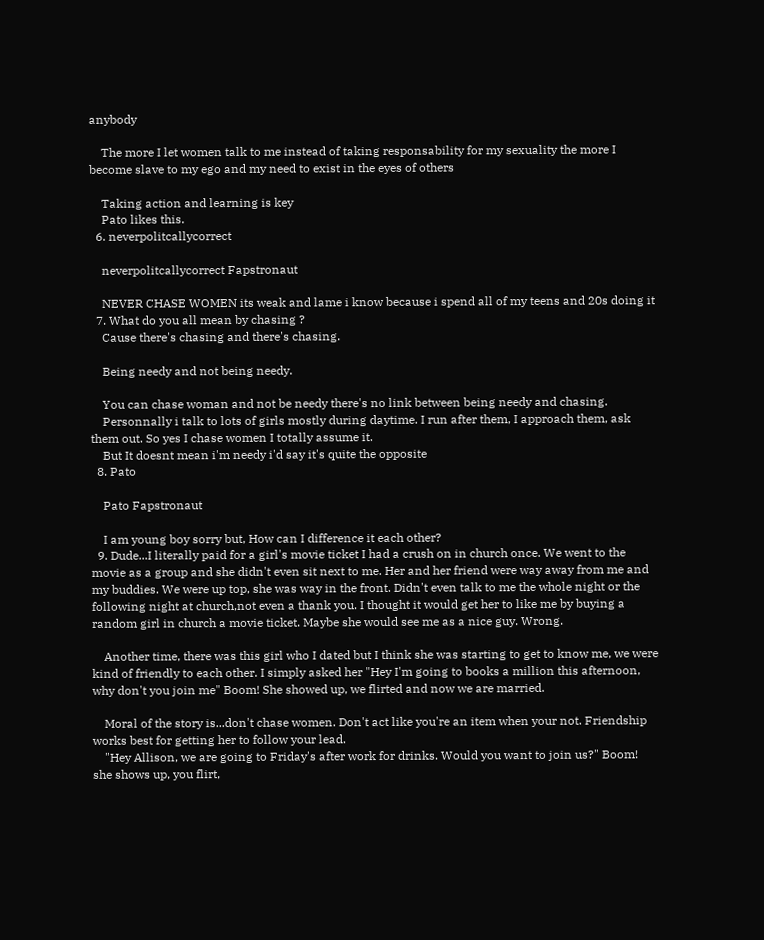anybody

    The more I let women talk to me instead of taking responsability for my sexuality the more I become slave to my ego and my need to exist in the eyes of others

    Taking action and learning is key
    Pato likes this.
  6. neverpolitcallycorrect

    neverpolitcallycorrect Fapstronaut

    NEVER CHASE WOMEN its weak and lame i know because i spend all of my teens and 20s doing it
  7. What do you all mean by chasing ?
    Cause there's chasing and there's chasing.

    Being needy and not being needy.

    You can chase woman and not be needy there's no link between being needy and chasing.
    Personnally i talk to lots of girls mostly during daytime. I run after them, I approach them, ask them out. So yes I chase women I totally assume it.
    But It doesnt mean i'm needy i'd say it's quite the opposite
  8. Pato

    Pato Fapstronaut

    I am young boy sorry but, How can I difference it each other?
  9. Dude...I literally paid for a girl's movie ticket I had a crush on in church once. We went to the movie as a group and she didn't even sit next to me. Her and her friend were way away from me and my buddies. We were up top, she was way in the front. Didn't even talk to me the whole night or the following night at church,not even a thank you. I thought it would get her to like me by buying a random girl in church a movie ticket. Maybe she would see me as a nice guy. Wrong.

    Another time, there was this girl who I dated but I think she was starting to get to know me, we were kind of friendly to each other. I simply asked her "Hey I'm going to books a million this afternoon, why don't you join me" Boom! She showed up, we flirted and now we are married.

    Moral of the story is...don't chase women. Don't act like you're an item when your not. Friendship works best for getting her to follow your lead.
    "Hey Allison, we are going to Friday's after work for drinks. Would you want to join us?" Boom! she shows up, you flirt,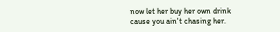now let her buy her own drink cause you ain't chasing her.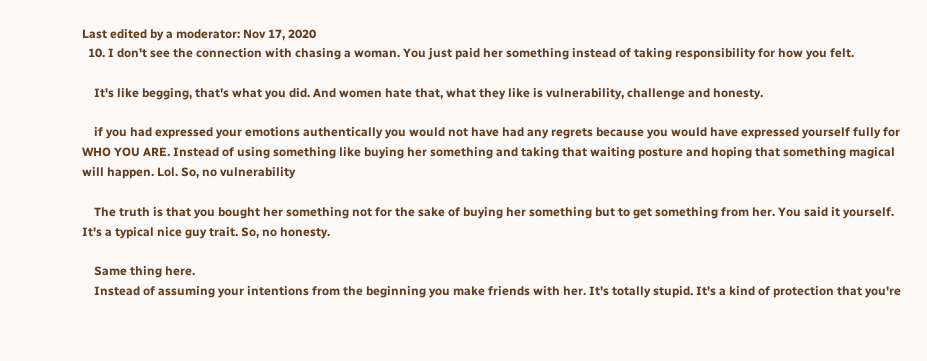Last edited by a moderator: Nov 17, 2020
  10. I don't see the connection with chasing a woman. You just paid her something instead of taking responsibility for how you felt.

    It's like begging, that's what you did. And women hate that, what they like is vulnerability, challenge and honesty.

    if you had expressed your emotions authentically you would not have had any regrets because you would have expressed yourself fully for WHO YOU ARE. Instead of using something like buying her something and taking that waiting posture and hoping that something magical will happen. Lol. So, no vulnerability

    The truth is that you bought her something not for the sake of buying her something but to get something from her. You said it yourself. It's a typical nice guy trait. So, no honesty.

    Same thing here.
    Instead of assuming your intentions from the beginning you make friends with her. It's totally stupid. It's a kind of protection that you're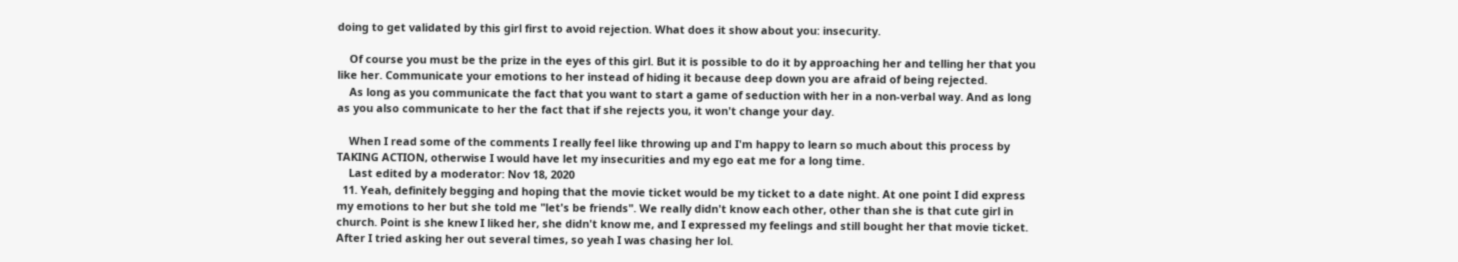doing to get validated by this girl first to avoid rejection. What does it show about you: insecurity.

    Of course you must be the prize in the eyes of this girl. But it is possible to do it by approaching her and telling her that you like her. Communicate your emotions to her instead of hiding it because deep down you are afraid of being rejected.
    As long as you communicate the fact that you want to start a game of seduction with her in a non-verbal way. And as long as you also communicate to her the fact that if she rejects you, it won't change your day.

    When I read some of the comments I really feel like throwing up and I'm happy to learn so much about this process by TAKING ACTION, otherwise I would have let my insecurities and my ego eat me for a long time.
    Last edited by a moderator: Nov 18, 2020
  11. Yeah, definitely begging and hoping that the movie ticket would be my ticket to a date night. At one point I did express my emotions to her but she told me "let's be friends". We really didn't know each other, other than she is that cute girl in church. Point is she knew I liked her, she didn't know me, and I expressed my feelings and still bought her that movie ticket. After I tried asking her out several times, so yeah I was chasing her lol.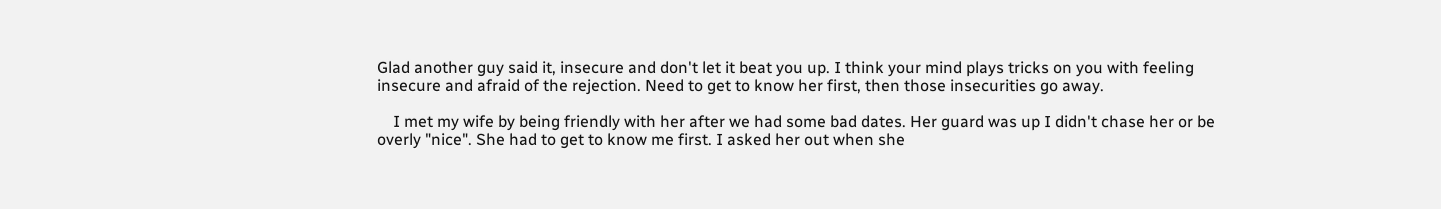Glad another guy said it, insecure and don't let it beat you up. I think your mind plays tricks on you with feeling insecure and afraid of the rejection. Need to get to know her first, then those insecurities go away.

    I met my wife by being friendly with her after we had some bad dates. Her guard was up I didn't chase her or be overly "nice". She had to get to know me first. I asked her out when she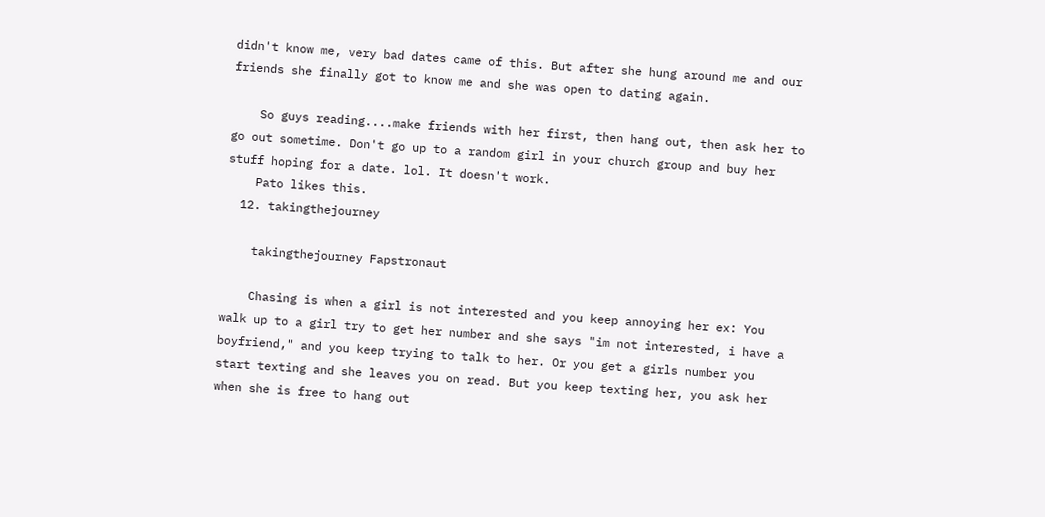didn't know me, very bad dates came of this. But after she hung around me and our friends she finally got to know me and she was open to dating again.

    So guys reading....make friends with her first, then hang out, then ask her to go out sometime. Don't go up to a random girl in your church group and buy her stuff hoping for a date. lol. It doesn't work.
    Pato likes this.
  12. takingthejourney

    takingthejourney Fapstronaut

    Chasing is when a girl is not interested and you keep annoying her ex: You walk up to a girl try to get her number and she says "im not interested, i have a boyfriend," and you keep trying to talk to her. Or you get a girls number you start texting and she leaves you on read. But you keep texting her, you ask her when she is free to hang out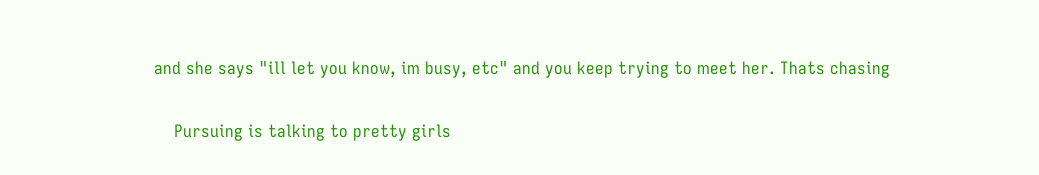and she says "ill let you know, im busy, etc" and you keep trying to meet her. Thats chasing

    Pursuing is talking to pretty girls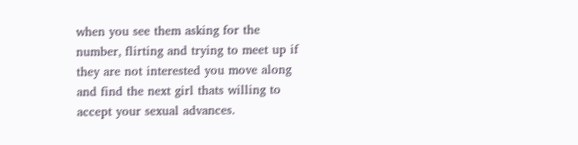when you see them asking for the number, flirting and trying to meet up if they are not interested you move along and find the next girl thats willing to accept your sexual advances.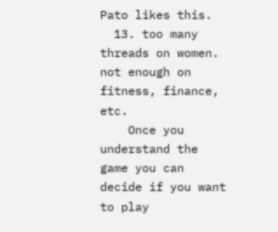Pato likes this.
  13. too many threads on women. not enough on fitness, finance, etc.
    Once you understand the game you can decide if you want to play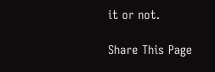it or not.

Share This Page